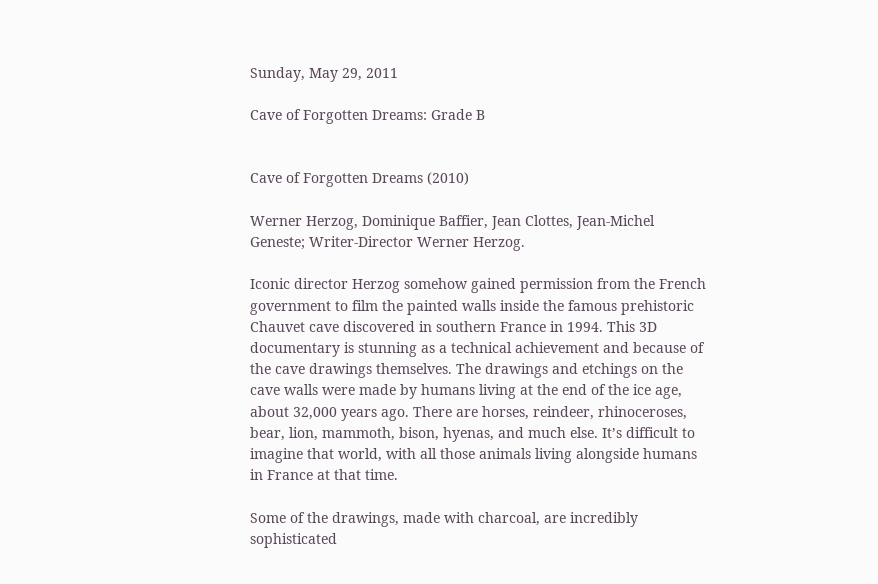Sunday, May 29, 2011

Cave of Forgotten Dreams: Grade B


Cave of Forgotten Dreams (2010)

Werner Herzog, Dominique Baffier, Jean Clottes, Jean-Michel Geneste; Writer-Director Werner Herzog.

Iconic director Herzog somehow gained permission from the French government to film the painted walls inside the famous prehistoric Chauvet cave discovered in southern France in 1994. This 3D documentary is stunning as a technical achievement and because of the cave drawings themselves. The drawings and etchings on the cave walls were made by humans living at the end of the ice age, about 32,000 years ago. There are horses, reindeer, rhinoceroses, bear, lion, mammoth, bison, hyenas, and much else. It’s difficult to imagine that world, with all those animals living alongside humans in France at that time.

Some of the drawings, made with charcoal, are incredibly sophisticated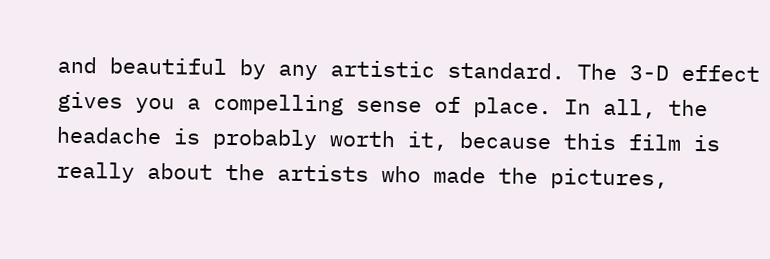and beautiful by any artistic standard. The 3-D effect gives you a compelling sense of place. In all, the headache is probably worth it, because this film is really about the artists who made the pictures,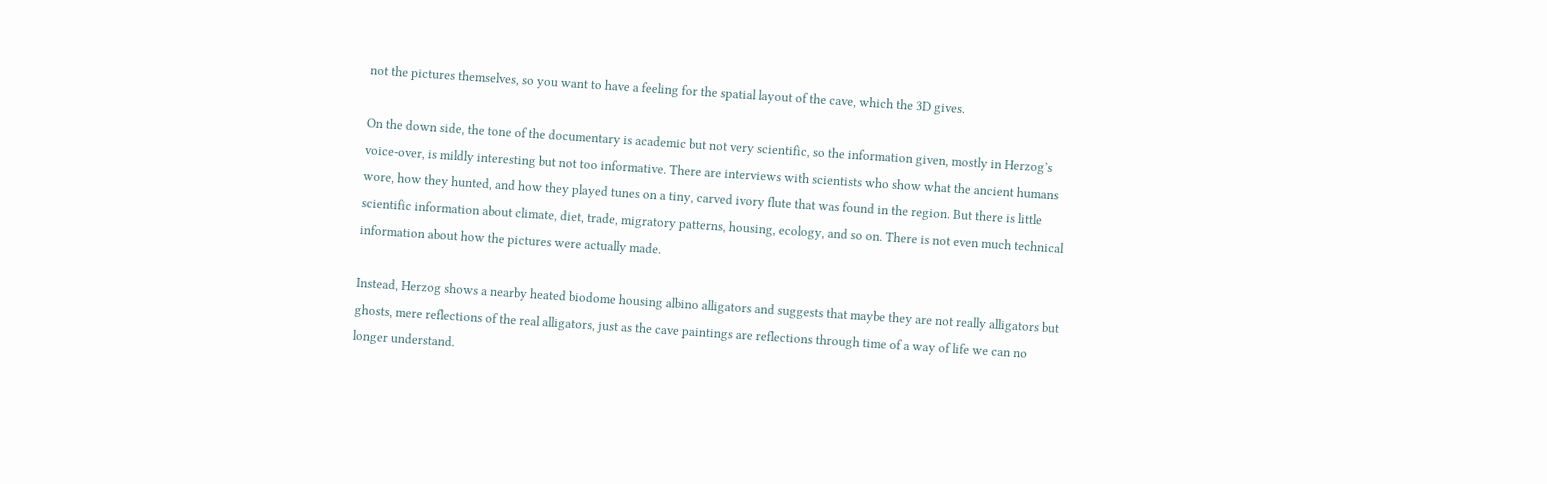not the pictures themselves, so you want to have a feeling for the spatial layout of the cave, which the 3D gives.

On the down side, the tone of the documentary is academic but not very scientific, so the information given, mostly in Herzog’s voice-over, is mildly interesting but not too informative. There are interviews with scientists who show what the ancient humans wore, how they hunted, and how they played tunes on a tiny, carved ivory flute that was found in the region. But there is little scientific information about climate, diet, trade, migratory patterns, housing, ecology, and so on. There is not even much technical information about how the pictures were actually made.

Instead, Herzog shows a nearby heated biodome housing albino alligators and suggests that maybe they are not really alligators but ghosts, mere reflections of the real alligators, just as the cave paintings are reflections through time of a way of life we can no longer understand.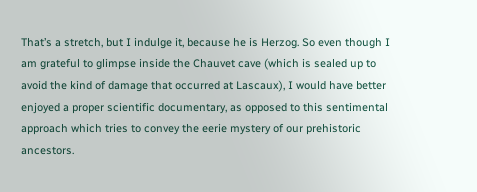That’s a stretch, but I indulge it, because he is Herzog. So even though I am grateful to glimpse inside the Chauvet cave (which is sealed up to avoid the kind of damage that occurred at Lascaux), I would have better enjoyed a proper scientific documentary, as opposed to this sentimental approach which tries to convey the eerie mystery of our prehistoric ancestors.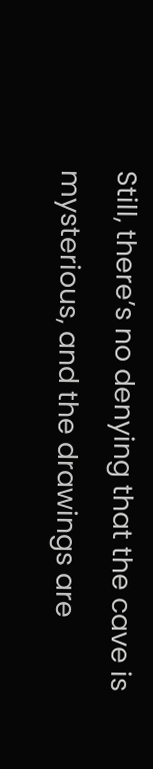Still, there’s no denying that the cave is mysterious, and the drawings are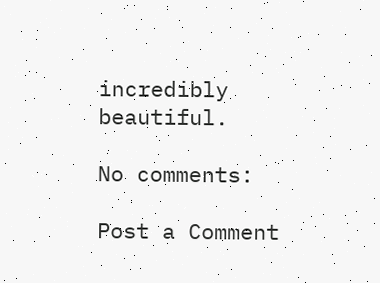incredibly beautiful.

No comments:

Post a Comment